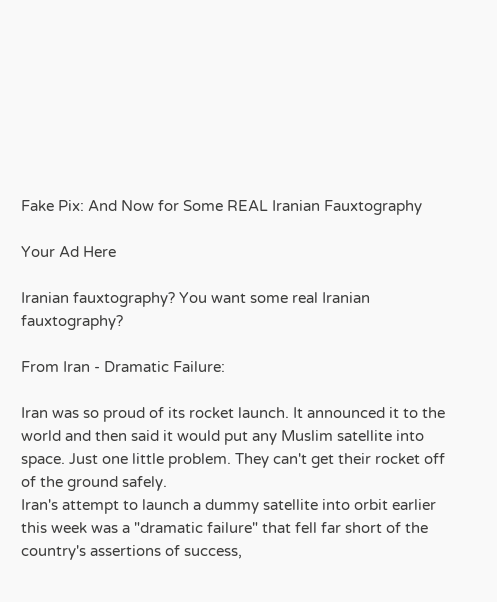Fake Pix: And Now for Some REAL Iranian Fauxtography

Your Ad Here

Iranian fauxtography? You want some real Iranian fauxtography?

From Iran - Dramatic Failure:

Iran was so proud of its rocket launch. It announced it to the world and then said it would put any Muslim satellite into space. Just one little problem. They can't get their rocket off of the ground safely.
Iran's attempt to launch a dummy satellite into orbit earlier this week was a "dramatic failure" that fell far short of the country's assertions of success,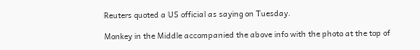Reuters quoted a US official as saying on Tuesday.

Monkey in the Middle accompanied the above info with the photo at the top of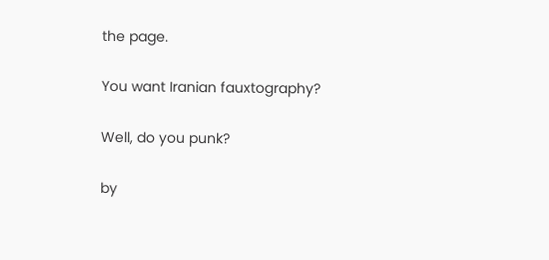the page.

You want Iranian fauxtography?

Well, do you punk?

by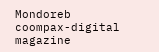Mondoreb
coompax-digital magazine